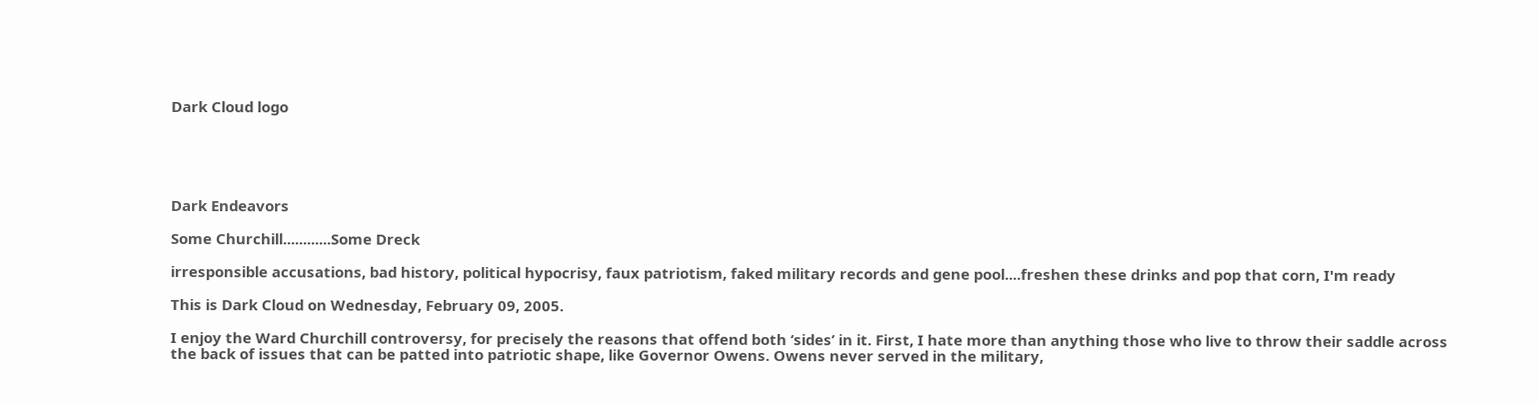Dark Cloud logo





Dark Endeavors

Some Churchill............Some Dreck

irresponsible accusations, bad history, political hypocrisy, faux patriotism, faked military records and gene pool....freshen these drinks and pop that corn, I'm ready

This is Dark Cloud on Wednesday, February 09, 2005.

I enjoy the Ward Churchill controversy, for precisely the reasons that offend both ‘sides’ in it. First, I hate more than anything those who live to throw their saddle across the back of issues that can be patted into patriotic shape, like Governor Owens. Owens never served in the military,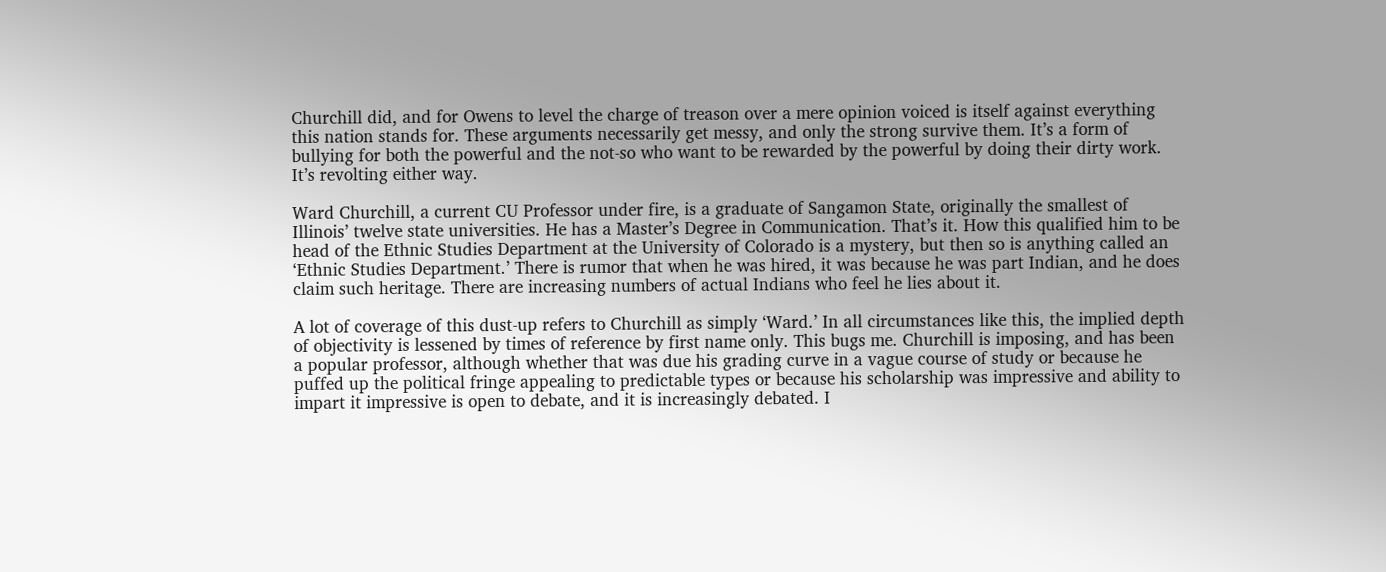Churchill did, and for Owens to level the charge of treason over a mere opinion voiced is itself against everything this nation stands for. These arguments necessarily get messy, and only the strong survive them. It’s a form of bullying for both the powerful and the not-so who want to be rewarded by the powerful by doing their dirty work. It’s revolting either way.

Ward Churchill, a current CU Professor under fire, is a graduate of Sangamon State, originally the smallest of Illinois’ twelve state universities. He has a Master’s Degree in Communication. That’s it. How this qualified him to be head of the Ethnic Studies Department at the University of Colorado is a mystery, but then so is anything called an ‘Ethnic Studies Department.’ There is rumor that when he was hired, it was because he was part Indian, and he does claim such heritage. There are increasing numbers of actual Indians who feel he lies about it.

A lot of coverage of this dust-up refers to Churchill as simply ‘Ward.’ In all circumstances like this, the implied depth of objectivity is lessened by times of reference by first name only. This bugs me. Churchill is imposing, and has been a popular professor, although whether that was due his grading curve in a vague course of study or because he puffed up the political fringe appealing to predictable types or because his scholarship was impressive and ability to impart it impressive is open to debate, and it is increasingly debated. I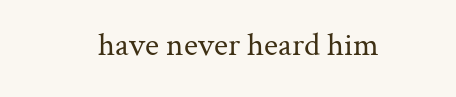have never heard him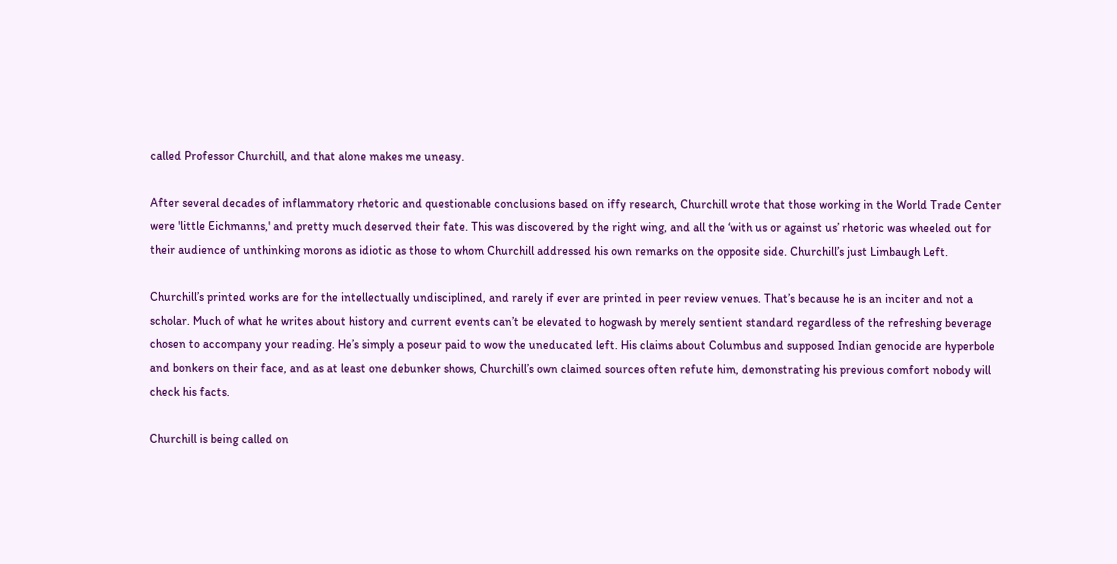called Professor Churchill, and that alone makes me uneasy.

After several decades of inflammatory rhetoric and questionable conclusions based on iffy research, Churchill wrote that those working in the World Trade Center were 'little Eichmanns,' and pretty much deserved their fate. This was discovered by the right wing, and all the ‘with us or against us’ rhetoric was wheeled out for their audience of unthinking morons as idiotic as those to whom Churchill addressed his own remarks on the opposite side. Churchill’s just Limbaugh Left.

Churchill’s printed works are for the intellectually undisciplined, and rarely if ever are printed in peer review venues. That’s because he is an inciter and not a scholar. Much of what he writes about history and current events can’t be elevated to hogwash by merely sentient standard regardless of the refreshing beverage chosen to accompany your reading. He’s simply a poseur paid to wow the uneducated left. His claims about Columbus and supposed Indian genocide are hyperbole and bonkers on their face, and as at least one debunker shows, Churchill’s own claimed sources often refute him, demonstrating his previous comfort nobody will check his facts.

Churchill is being called on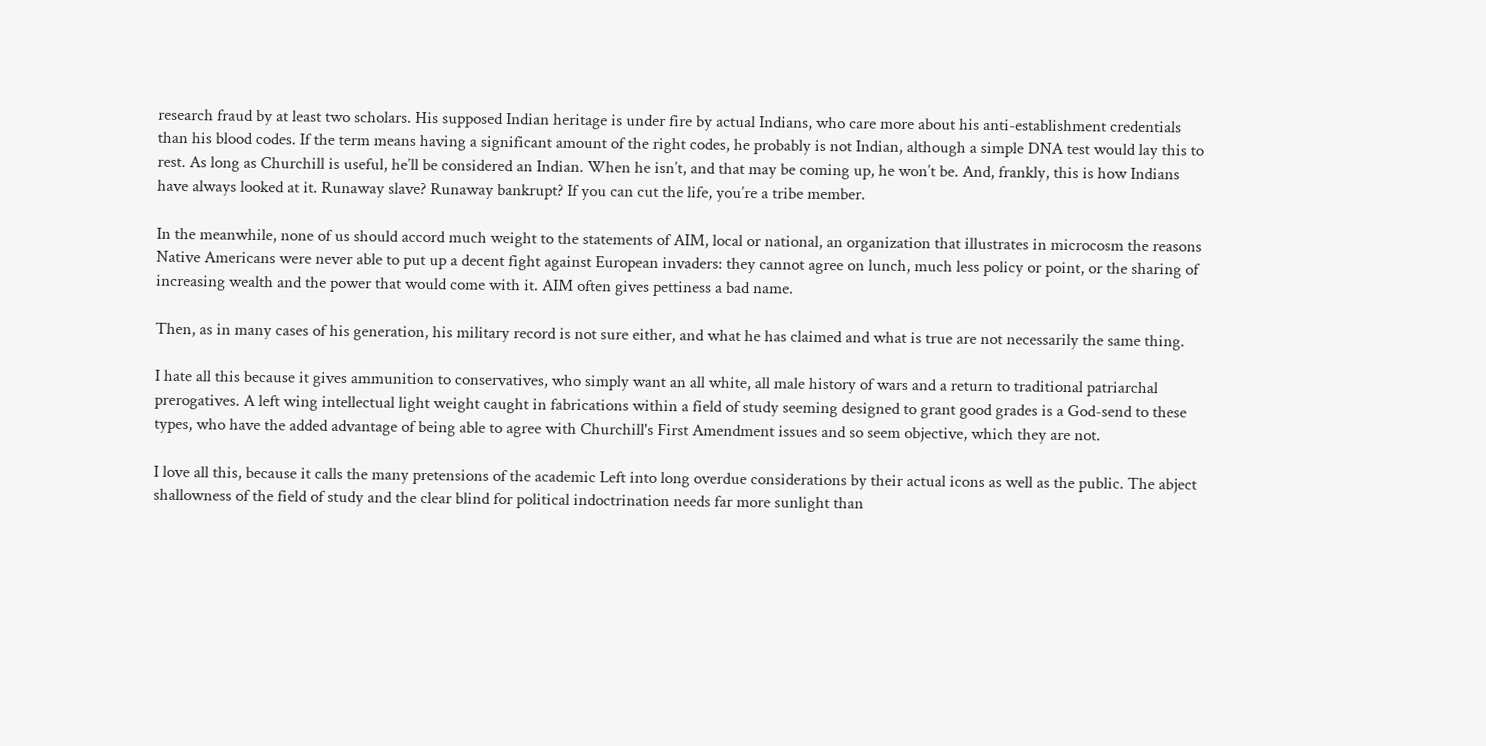research fraud by at least two scholars. His supposed Indian heritage is under fire by actual Indians, who care more about his anti-establishment credentials than his blood codes. If the term means having a significant amount of the right codes, he probably is not Indian, although a simple DNA test would lay this to rest. As long as Churchill is useful, he’ll be considered an Indian. When he isn’t, and that may be coming up, he won’t be. And, frankly, this is how Indians have always looked at it. Runaway slave? Runaway bankrupt? If you can cut the life, you’re a tribe member.

In the meanwhile, none of us should accord much weight to the statements of AIM, local or national, an organization that illustrates in microcosm the reasons Native Americans were never able to put up a decent fight against European invaders: they cannot agree on lunch, much less policy or point, or the sharing of increasing wealth and the power that would come with it. AIM often gives pettiness a bad name.

Then, as in many cases of his generation, his military record is not sure either, and what he has claimed and what is true are not necessarily the same thing.

I hate all this because it gives ammunition to conservatives, who simply want an all white, all male history of wars and a return to traditional patriarchal prerogatives. A left wing intellectual light weight caught in fabrications within a field of study seeming designed to grant good grades is a God-send to these types, who have the added advantage of being able to agree with Churchill's First Amendment issues and so seem objective, which they are not.

I love all this, because it calls the many pretensions of the academic Left into long overdue considerations by their actual icons as well as the public. The abject shallowness of the field of study and the clear blind for political indoctrination needs far more sunlight than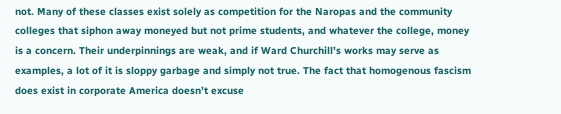not. Many of these classes exist solely as competition for the Naropas and the community colleges that siphon away moneyed but not prime students, and whatever the college, money is a concern. Their underpinnings are weak, and if Ward Churchill’s works may serve as examples, a lot of it is sloppy garbage and simply not true. The fact that homogenous fascism does exist in corporate America doesn’t excuse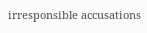irresponsible accusations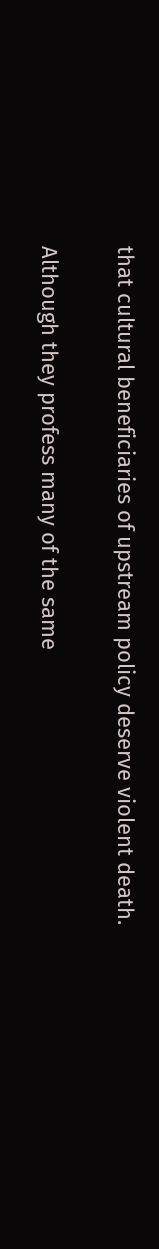that cultural beneficiaries of upstream policy deserve violent death.

Although they profess many of the same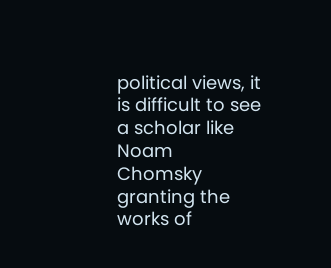political views, it is difficult to see a scholar like Noam Chomsky granting the works of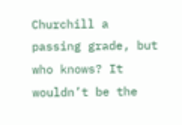Churchill a passing grade, but who knows? It wouldn’t be the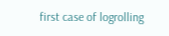first case of logrolling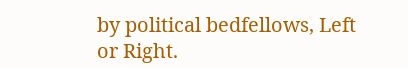by political bedfellows, Left or Right.